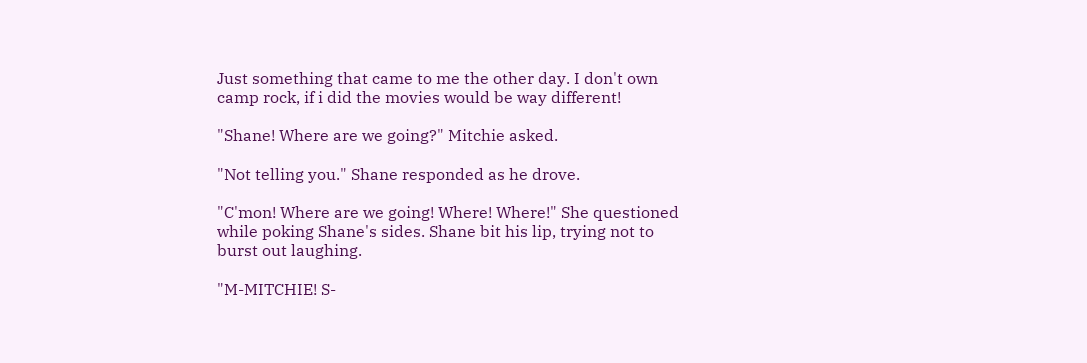Just something that came to me the other day. I don't own camp rock, if i did the movies would be way different!

"Shane! Where are we going?" Mitchie asked.

"Not telling you." Shane responded as he drove.

"C'mon! Where are we going! Where! Where!" She questioned while poking Shane's sides. Shane bit his lip, trying not to burst out laughing.

"M-MITCHIE! S-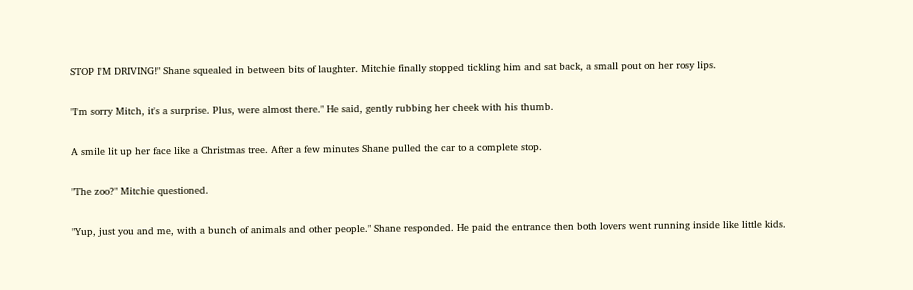STOP I'M DRIVING!" Shane squealed in between bits of laughter. Mitchie finally stopped tickling him and sat back, a small pout on her rosy lips.

"I'm sorry Mitch, it's a surprise. Plus, were almost there." He said, gently rubbing her cheek with his thumb.

A smile lit up her face like a Christmas tree. After a few minutes Shane pulled the car to a complete stop.

"The zoo?" Mitchie questioned.

"Yup, just you and me, with a bunch of animals and other people." Shane responded. He paid the entrance then both lovers went running inside like little kids.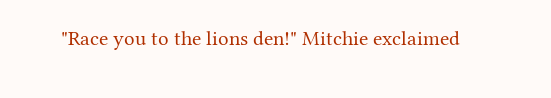"Race you to the lions den!" Mitchie exclaimed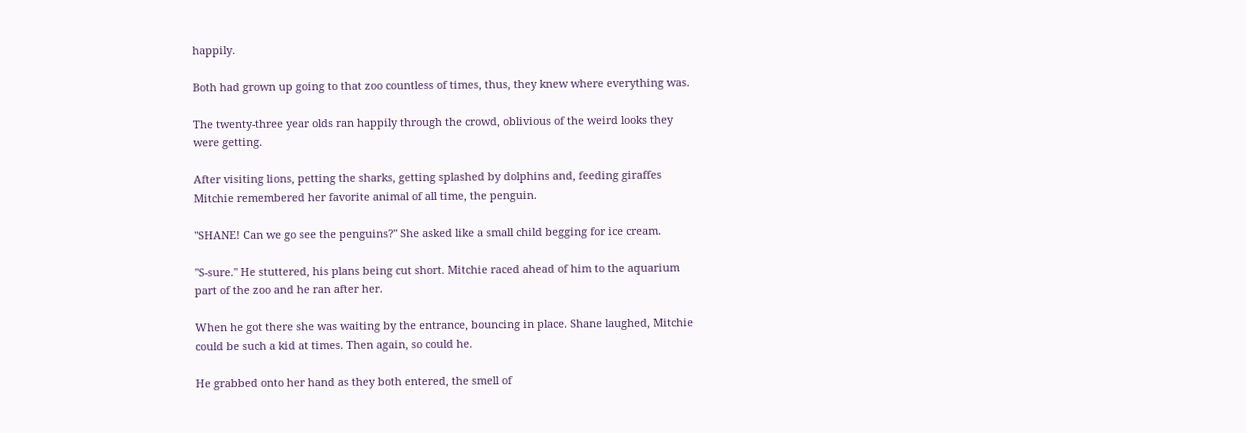happily.

Both had grown up going to that zoo countless of times, thus, they knew where everything was.

The twenty-three year olds ran happily through the crowd, oblivious of the weird looks they were getting.

After visiting lions, petting the sharks, getting splashed by dolphins and, feeding giraffes Mitchie remembered her favorite animal of all time, the penguin.

"SHANE! Can we go see the penguins?" She asked like a small child begging for ice cream.

"S-sure." He stuttered, his plans being cut short. Mitchie raced ahead of him to the aquarium part of the zoo and he ran after her.

When he got there she was waiting by the entrance, bouncing in place. Shane laughed, Mitchie could be such a kid at times. Then again, so could he.

He grabbed onto her hand as they both entered, the smell of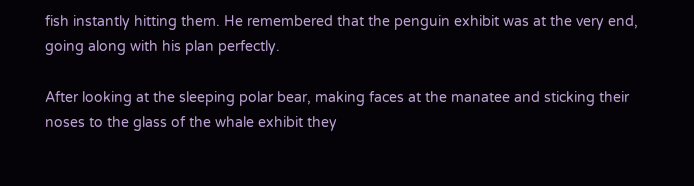fish instantly hitting them. He remembered that the penguin exhibit was at the very end, going along with his plan perfectly.

After looking at the sleeping polar bear, making faces at the manatee and sticking their noses to the glass of the whale exhibit they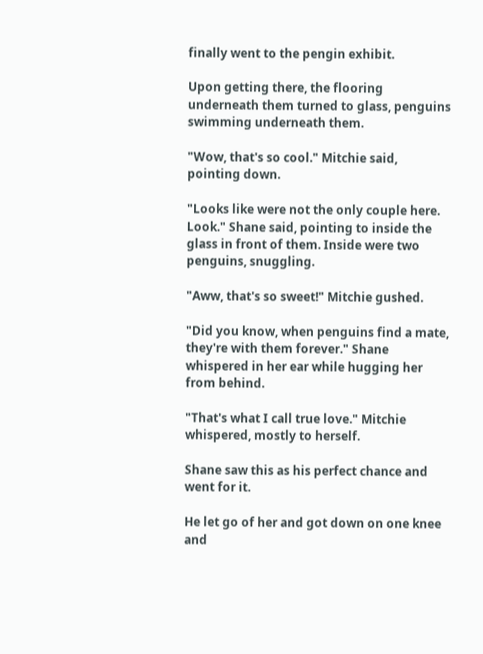finally went to the pengin exhibit.

Upon getting there, the flooring underneath them turned to glass, penguins swimming underneath them.

"Wow, that's so cool." Mitchie said, pointing down.

"Looks like were not the only couple here. Look." Shane said, pointing to inside the glass in front of them. Inside were two penguins, snuggling.

"Aww, that's so sweet!" Mitchie gushed.

"Did you know, when penguins find a mate, they're with them forever." Shane whispered in her ear while hugging her from behind.

"That's what I call true love." Mitchie whispered, mostly to herself.

Shane saw this as his perfect chance and went for it.

He let go of her and got down on one knee and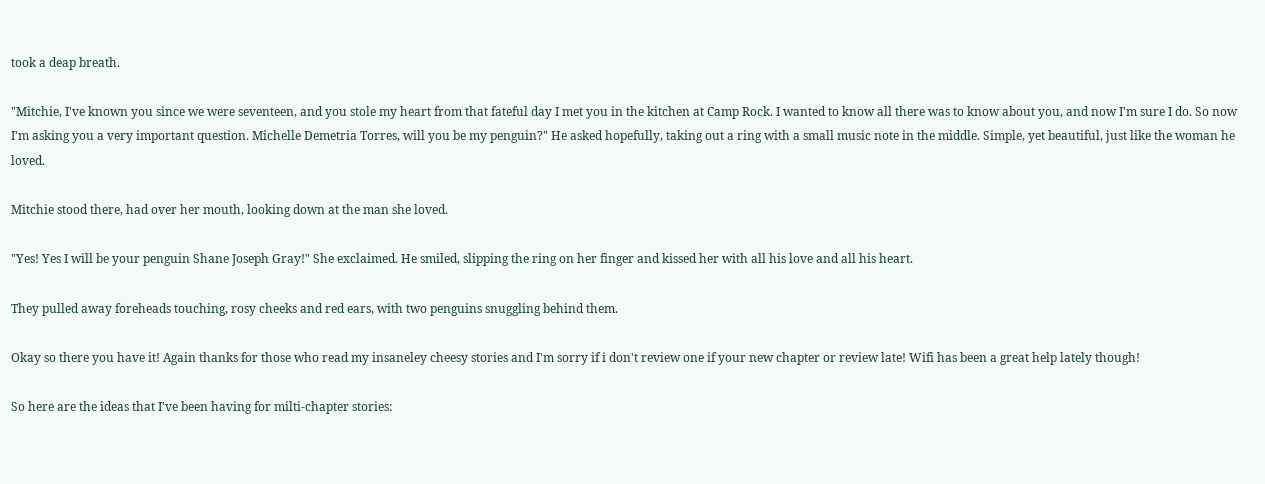took a deap breath.

"Mitchie, I've known you since we were seventeen, and you stole my heart from that fateful day I met you in the kitchen at Camp Rock. I wanted to know all there was to know about you, and now I'm sure I do. So now I'm asking you a very important question. Michelle Demetria Torres, will you be my penguin?" He asked hopefully, taking out a ring with a small music note in the middle. Simple, yet beautiful, just like the woman he loved.

Mitchie stood there, had over her mouth, looking down at the man she loved.

"Yes! Yes I will be your penguin Shane Joseph Gray!" She exclaimed. He smiled, slipping the ring on her finger and kissed her with all his love and all his heart.

They pulled away foreheads touching, rosy cheeks and red ears, with two penguins snuggling behind them.

Okay so there you have it! Again thanks for those who read my insaneley cheesy stories and I'm sorry if i don't review one if your new chapter or review late! Wifi has been a great help lately though!

So here are the ideas that I've been having for milti-chapter stories: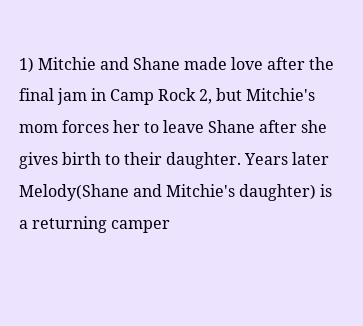1) Mitchie and Shane made love after the final jam in Camp Rock 2, but Mitchie's mom forces her to leave Shane after she gives birth to their daughter. Years later Melody(Shane and Mitchie's daughter) is a returning camper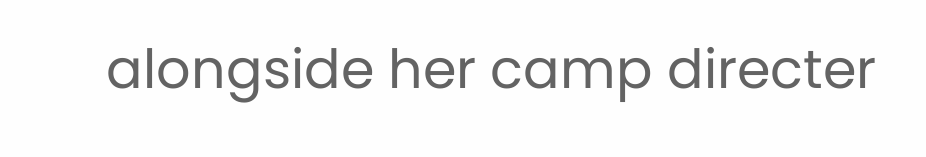alongside her camp directer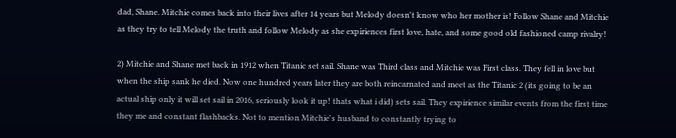dad, Shane. Mitchie comes back into their lives after 14 years but Melody doesn't know who her mother is! Follow Shane and Mitchie as they try to tell Melody the truth and follow Melody as she expiriences first love, hate, and some good old fashioned camp rivalry!

2) Mitchie and Shane met back in 1912 when Titanic set sail. Shane was Third class and Mitchie was First class. They fell in love but when the ship sank he died. Now one hundred years later they are both reincarnated and meet as the Titanic 2 (its going to be an actual ship only it will set sail in 2016, seriously look it up! thats what i did) sets sail. They expirience similar events from the first time they me and constant flashbacks. Not to mention Mitchie's husband to constantly trying to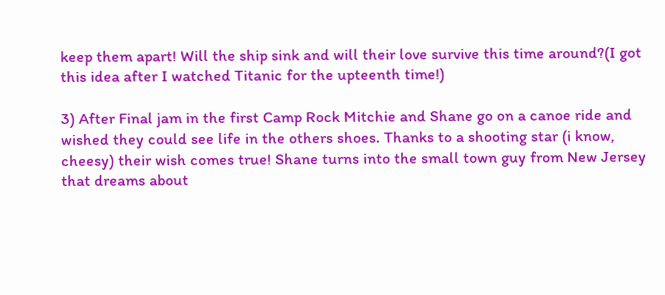keep them apart! Will the ship sink and will their love survive this time around?(I got this idea after I watched Titanic for the upteenth time!)

3) After Final jam in the first Camp Rock Mitchie and Shane go on a canoe ride and wished they could see life in the others shoes. Thanks to a shooting star (i know, cheesy) their wish comes true! Shane turns into the small town guy from New Jersey that dreams about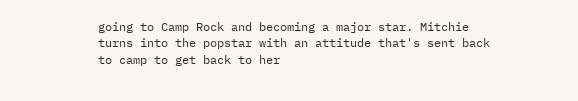going to Camp Rock and becoming a major star. Mitchie turns into the popstar with an attitude that's sent back to camp to get back to her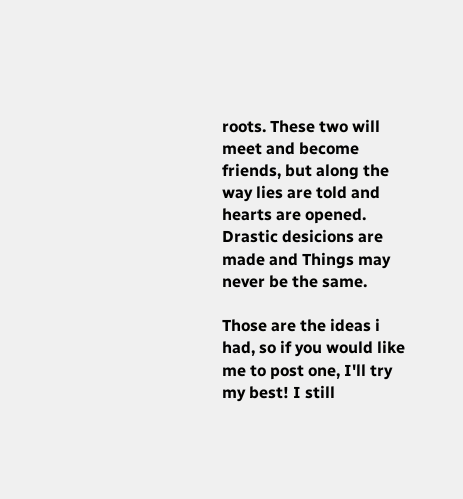roots. These two will meet and become friends, but along the way lies are told and hearts are opened. Drastic desicions are made and Things may never be the same.

Those are the ideas i had, so if you would like me to post one, I'll try my best! I still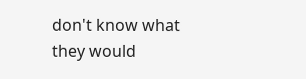don't know what they would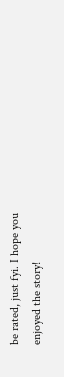be rated, just fyi. I hope you enjoyed the story!